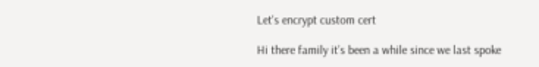Let's encrypt custom cert

Hi there family it’s been a while since we last spoke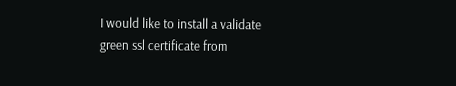I would like to install a validate green ssl certificate from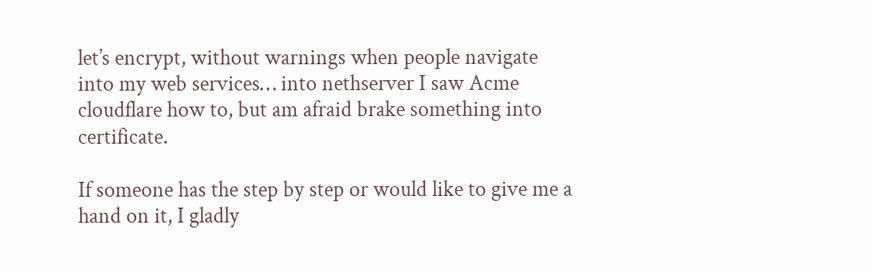let’s encrypt, without warnings when people navigate into my web services… into nethserver I saw Acme cloudflare how to, but am afraid brake something into certificate.

If someone has the step by step or would like to give me a hand on it, I gladly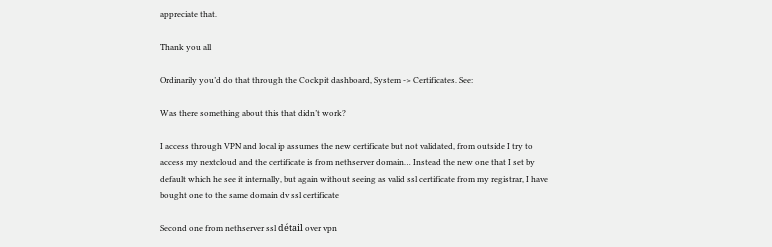appreciate that.

Thank you all

Ordinarily you’d do that through the Cockpit dashboard, System -> Certificates. See:

Was there something about this that didn’t work?

I access through VPN and local ip assumes the new certificate but not validated, from outside I try to access my nextcloud and the certificate is from nethserver domain… Instead the new one that I set by default which he see it internally, but again without seeing as valid ssl certificate from my registrar, I have bought one to the same domain dv ssl certificate

Second one from nethserver ssl détail over vpn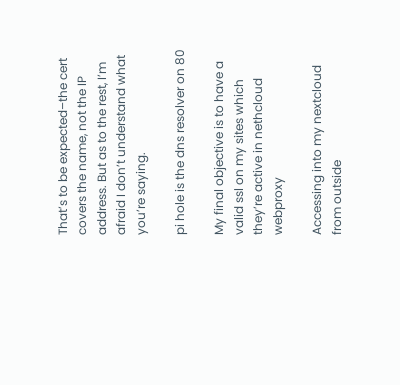That’s to be expected–the cert covers the name, not the IP address. But as to the rest, I’m afraid I don’t understand what you’re saying.

pi hole is the dns resolver on 80

My final objective is to have a valid ssl on my sites which they’re active in nethcloud webproxy

Accessing into my nextcloud from outside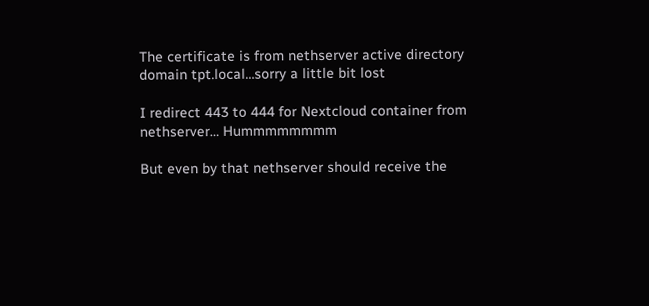The certificate is from nethserver active directory domain tpt.local…sorry a little bit lost

I redirect 443 to 444 for Nextcloud container from nethserver… Hummmmmmmm

But even by that nethserver should receive the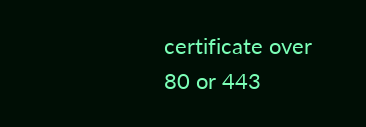certificate over 80 or 443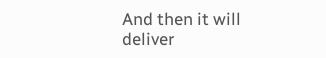And then it will deliver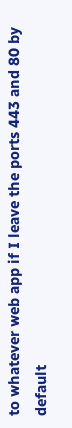to whatever web app if I leave the ports 443 and 80 by default